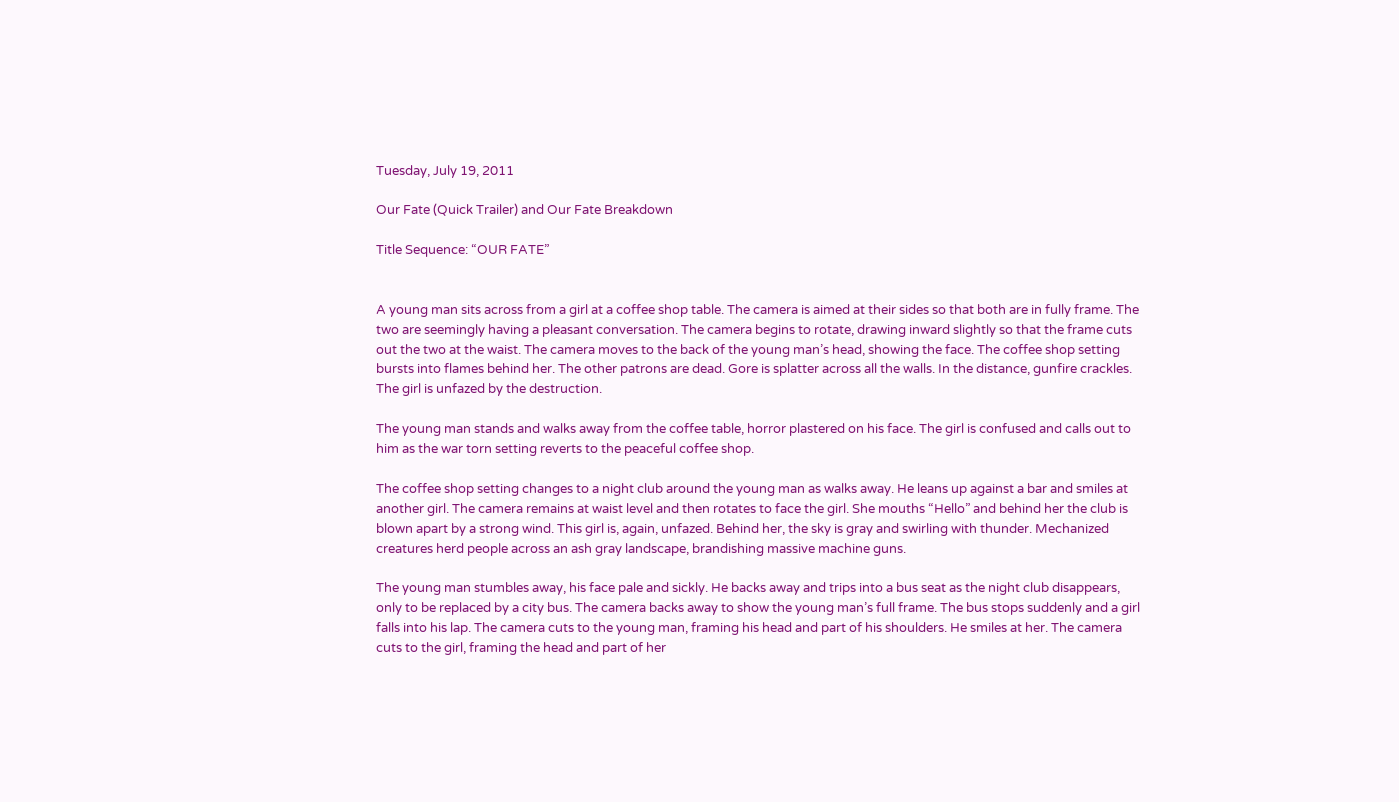Tuesday, July 19, 2011

Our Fate (Quick Trailer) and Our Fate Breakdown

Title Sequence: “OUR FATE”


A young man sits across from a girl at a coffee shop table. The camera is aimed at their sides so that both are in fully frame. The two are seemingly having a pleasant conversation. The camera begins to rotate, drawing inward slightly so that the frame cuts out the two at the waist. The camera moves to the back of the young man’s head, showing the face. The coffee shop setting bursts into flames behind her. The other patrons are dead. Gore is splatter across all the walls. In the distance, gunfire crackles. The girl is unfazed by the destruction.

The young man stands and walks away from the coffee table, horror plastered on his face. The girl is confused and calls out to him as the war torn setting reverts to the peaceful coffee shop.

The coffee shop setting changes to a night club around the young man as walks away. He leans up against a bar and smiles at another girl. The camera remains at waist level and then rotates to face the girl. She mouths “Hello” and behind her the club is blown apart by a strong wind. This girl is, again, unfazed. Behind her, the sky is gray and swirling with thunder. Mechanized creatures herd people across an ash gray landscape, brandishing massive machine guns.

The young man stumbles away, his face pale and sickly. He backs away and trips into a bus seat as the night club disappears, only to be replaced by a city bus. The camera backs away to show the young man’s full frame. The bus stops suddenly and a girl falls into his lap. The camera cuts to the young man, framing his head and part of his shoulders. He smiles at her. The camera cuts to the girl, framing the head and part of her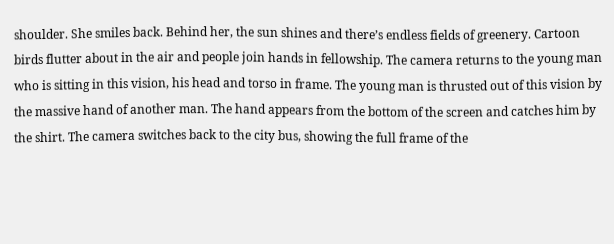shoulder. She smiles back. Behind her, the sun shines and there’s endless fields of greenery. Cartoon birds flutter about in the air and people join hands in fellowship. The camera returns to the young man who is sitting in this vision, his head and torso in frame. The young man is thrusted out of this vision by the massive hand of another man. The hand appears from the bottom of the screen and catches him by the shirt. The camera switches back to the city bus, showing the full frame of the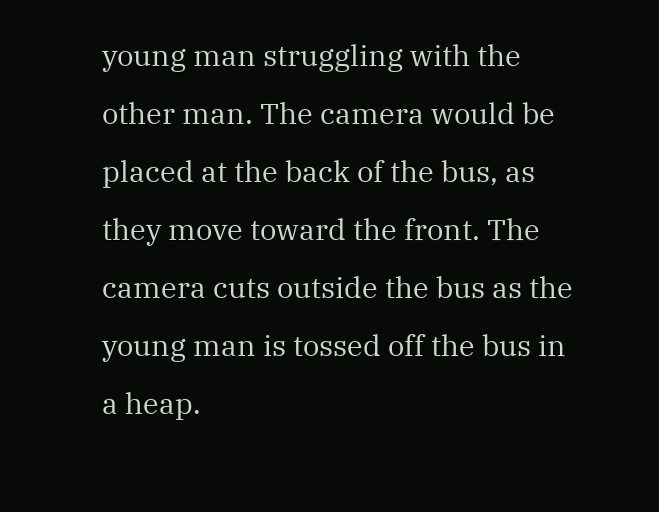young man struggling with the other man. The camera would be placed at the back of the bus, as they move toward the front. The camera cuts outside the bus as the young man is tossed off the bus in a heap.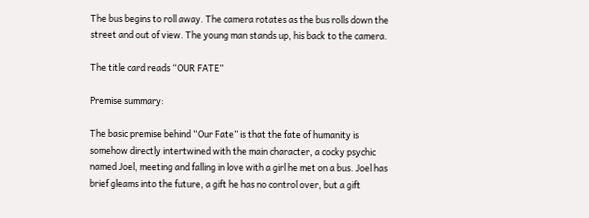The bus begins to roll away. The camera rotates as the bus rolls down the street and out of view. The young man stands up, his back to the camera.

The title card reads “OUR FATE”

Premise summary:

The basic premise behind “Our Fate” is that the fate of humanity is somehow directly intertwined with the main character, a cocky psychic named Joel, meeting and falling in love with a girl he met on a bus. Joel has brief gleams into the future, a gift he has no control over, but a gift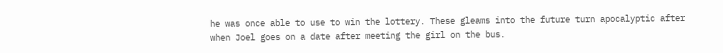he was once able to use to win the lottery. These gleams into the future turn apocalyptic after when Joel goes on a date after meeting the girl on the bus.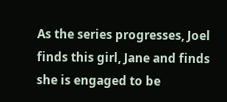As the series progresses, Joel finds this girl, Jane and finds she is engaged to be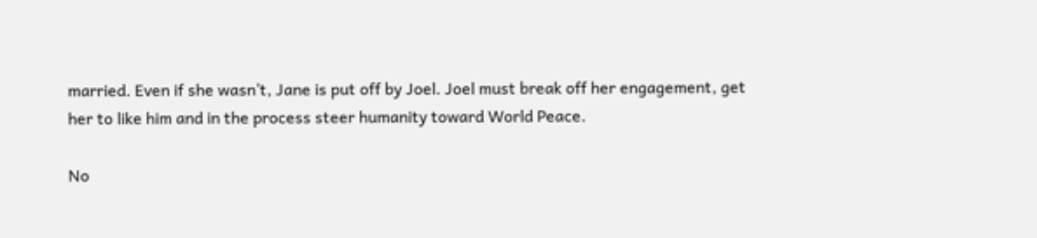married. Even if she wasn’t, Jane is put off by Joel. Joel must break off her engagement, get her to like him and in the process steer humanity toward World Peace.

No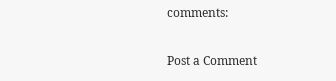comments:

Post a Comment